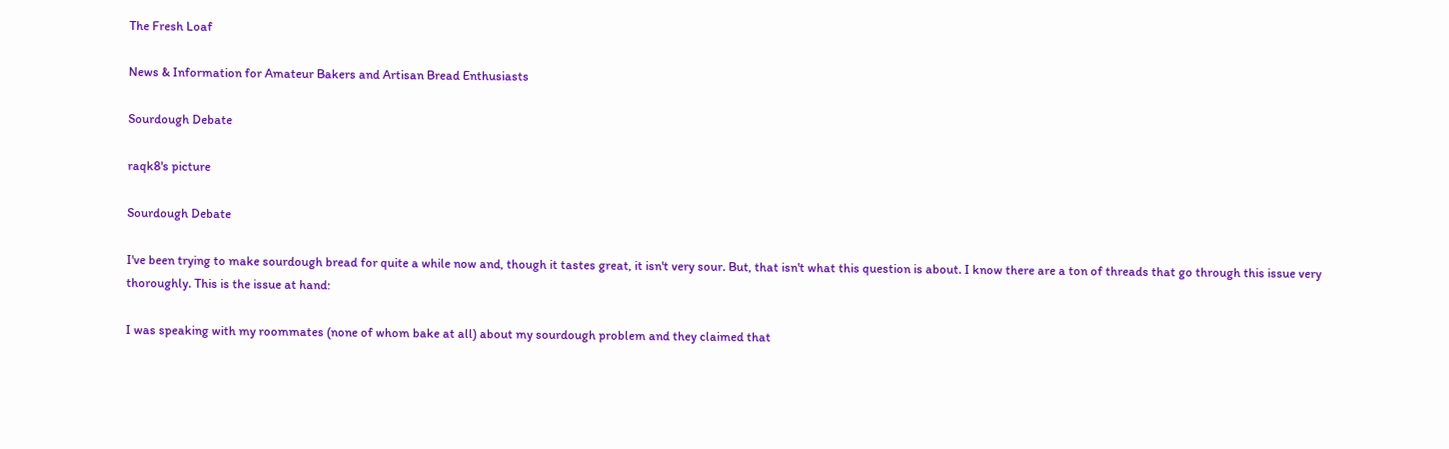The Fresh Loaf

News & Information for Amateur Bakers and Artisan Bread Enthusiasts

Sourdough Debate

raqk8's picture

Sourdough Debate

I've been trying to make sourdough bread for quite a while now and, though it tastes great, it isn't very sour. But, that isn't what this question is about. I know there are a ton of threads that go through this issue very thoroughly. This is the issue at hand:

I was speaking with my roommates (none of whom bake at all) about my sourdough problem and they claimed that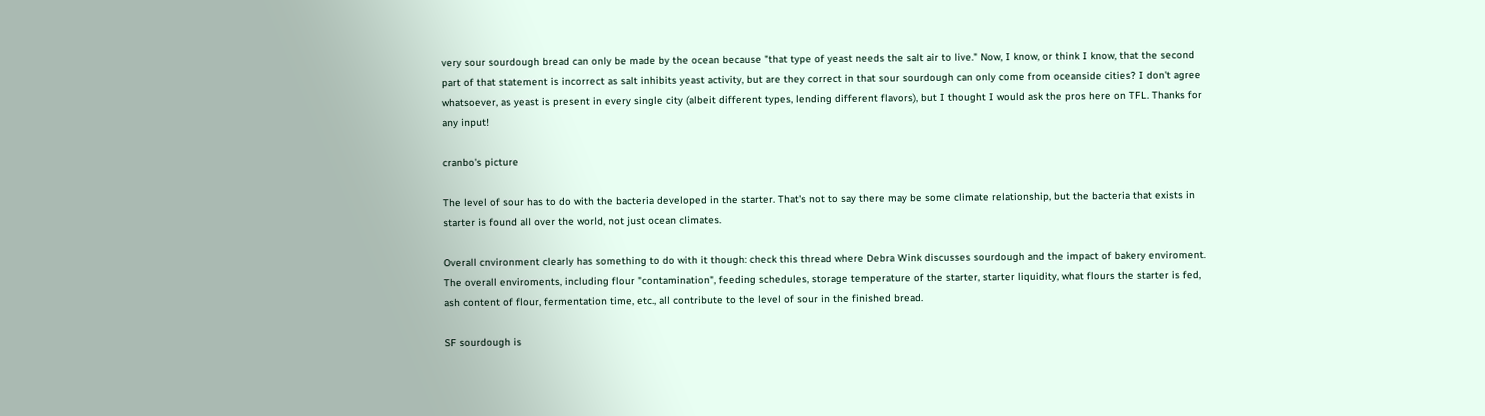very sour sourdough bread can only be made by the ocean because "that type of yeast needs the salt air to live." Now, I know, or think I know, that the second part of that statement is incorrect as salt inhibits yeast activity, but are they correct in that sour sourdough can only come from oceanside cities? I don't agree whatsoever, as yeast is present in every single city (albeit different types, lending different flavors), but I thought I would ask the pros here on TFL. Thanks for any input!

cranbo's picture

The level of sour has to do with the bacteria developed in the starter. That's not to say there may be some climate relationship, but the bacteria that exists in starter is found all over the world, not just ocean climates.

Overall cnvironment clearly has something to do with it though: check this thread where Debra Wink discusses sourdough and the impact of bakery enviroment. The overall enviroments, including flour "contamination", feeding schedules, storage temperature of the starter, starter liquidity, what flours the starter is fed, ash content of flour, fermentation time, etc., all contribute to the level of sour in the finished bread.

SF sourdough is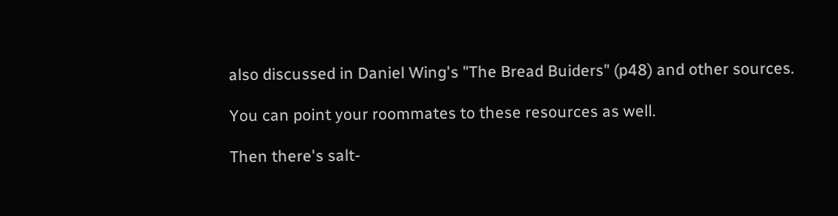also discussed in Daniel Wing's "The Bread Buiders" (p48) and other sources.

You can point your roommates to these resources as well.

Then there's salt-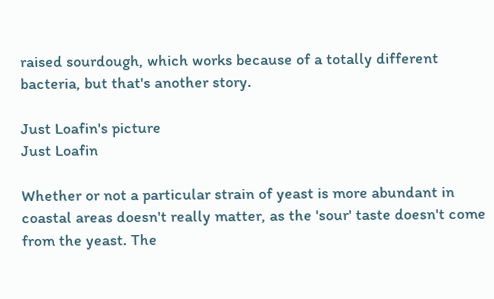raised sourdough, which works because of a totally different bacteria, but that's another story.

Just Loafin's picture
Just Loafin

Whether or not a particular strain of yeast is more abundant in coastal areas doesn't really matter, as the 'sour' taste doesn't come from the yeast. The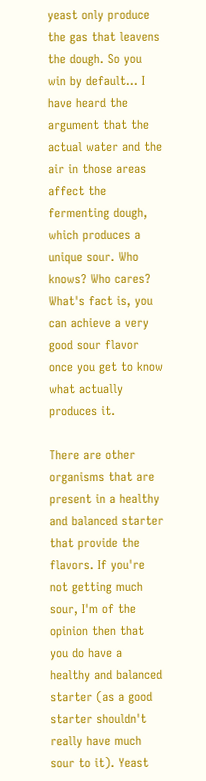yeast only produce the gas that leavens the dough. So you win by default... I have heard the argument that the actual water and the air in those areas affect the fermenting dough, which produces a unique sour. Who knows? Who cares? What's fact is, you can achieve a very good sour flavor once you get to know what actually produces it.

There are other organisms that are present in a healthy and balanced starter that provide the flavors. If you're not getting much sour, I'm of the opinion then that you do have a healthy and balanced starter (as a good starter shouldn't really have much sour to it). Yeast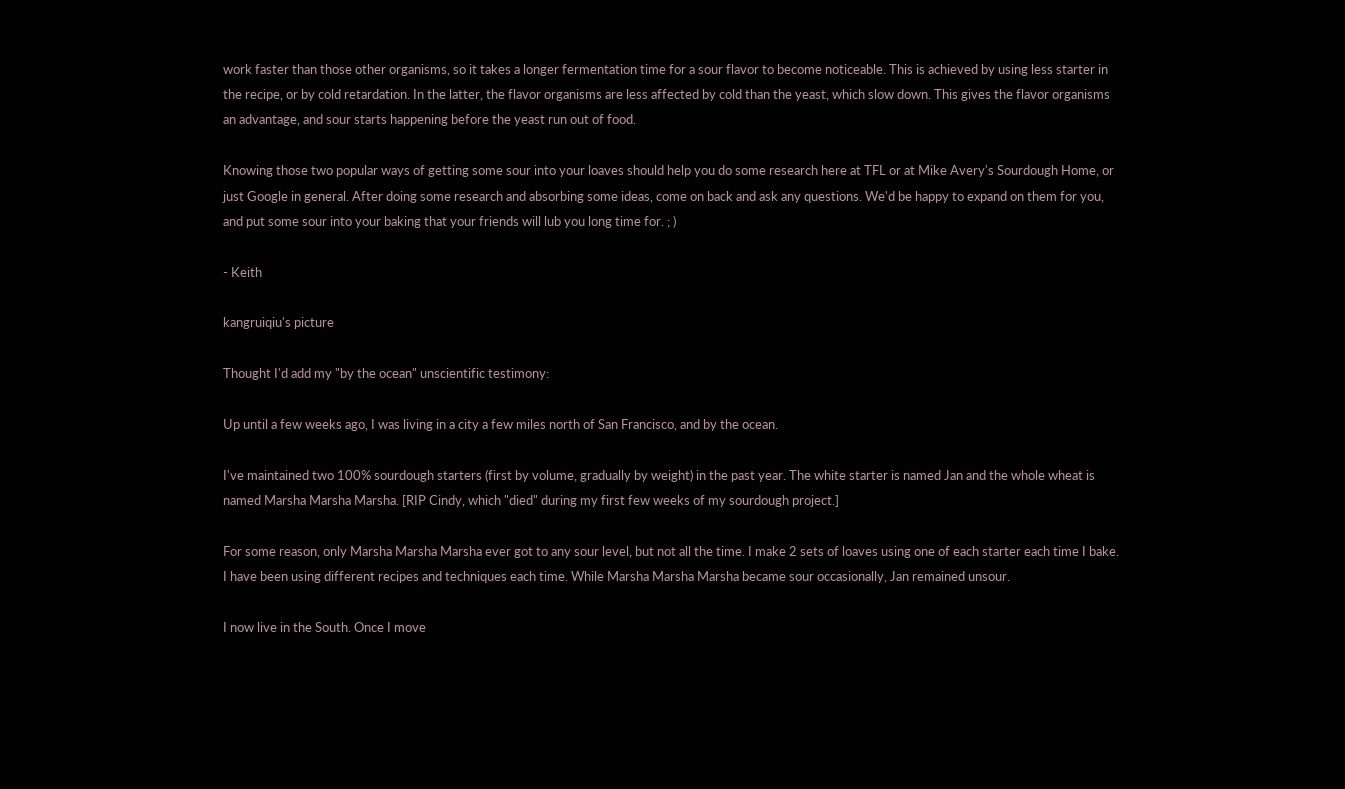work faster than those other organisms, so it takes a longer fermentation time for a sour flavor to become noticeable. This is achieved by using less starter in the recipe, or by cold retardation. In the latter, the flavor organisms are less affected by cold than the yeast, which slow down. This gives the flavor organisms an advantage, and sour starts happening before the yeast run out of food.

Knowing those two popular ways of getting some sour into your loaves should help you do some research here at TFL or at Mike Avery's Sourdough Home, or just Google in general. After doing some research and absorbing some ideas, come on back and ask any questions. We'd be happy to expand on them for you, and put some sour into your baking that your friends will lub you long time for. ; )

- Keith

kangruiqiu's picture

Thought I'd add my "by the ocean" unscientific testimony:

Up until a few weeks ago, I was living in a city a few miles north of San Francisco, and by the ocean.

I've maintained two 100% sourdough starters (first by volume, gradually by weight) in the past year. The white starter is named Jan and the whole wheat is named Marsha Marsha Marsha. [RIP Cindy, which "died" during my first few weeks of my sourdough project.]

For some reason, only Marsha Marsha Marsha ever got to any sour level, but not all the time. I make 2 sets of loaves using one of each starter each time I bake. I have been using different recipes and techniques each time. While Marsha Marsha Marsha became sour occasionally, Jan remained unsour.

I now live in the South. Once I move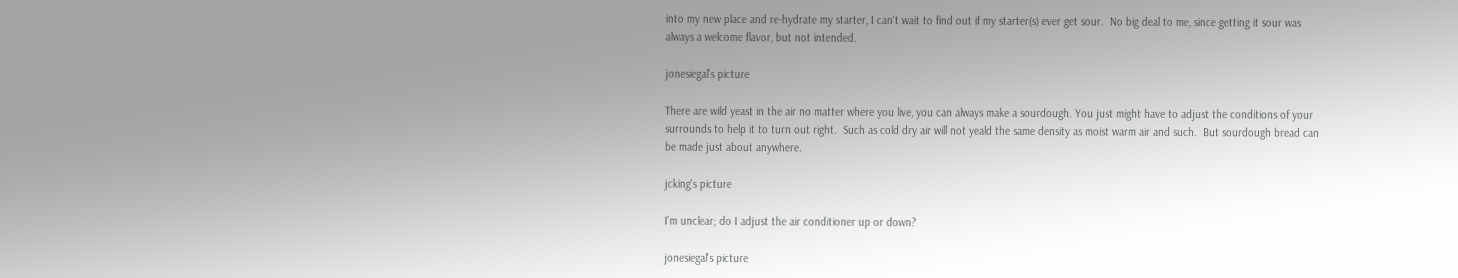into my new place and re-hydrate my starter, I can't wait to find out if my starter(s) ever get sour.  No big deal to me, since getting it sour was always a welcome flavor, but not intended.

jonesiegal's picture

There are wild yeast in the air no matter where you live, you can always make a sourdough. You just might have to adjust the conditions of your surrounds to help it to turn out right.  Such as cold dry air will not yeald the same density as moist warm air and such.  But sourdough bread can be made just about anywhere.

jcking's picture

I'm unclear; do I adjust the air conditioner up or down?

jonesiegal's picture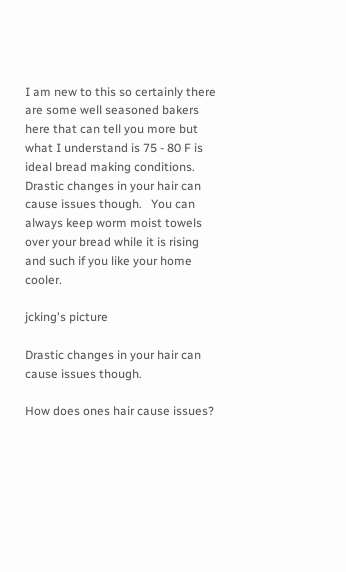I am new to this so certainly there are some well seasoned bakers here that can tell you more but what I understand is 75 - 80 F is ideal bread making conditions.  Drastic changes in your hair can cause issues though.   You can always keep worm moist towels over your bread while it is rising and such if you like your home cooler.

jcking's picture

Drastic changes in your hair can cause issues though.

How does ones hair cause issues?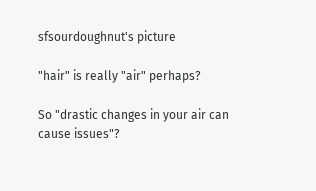sfsourdoughnut's picture

"hair" is really "air" perhaps?

So "drastic changes in your air can cause issues"?